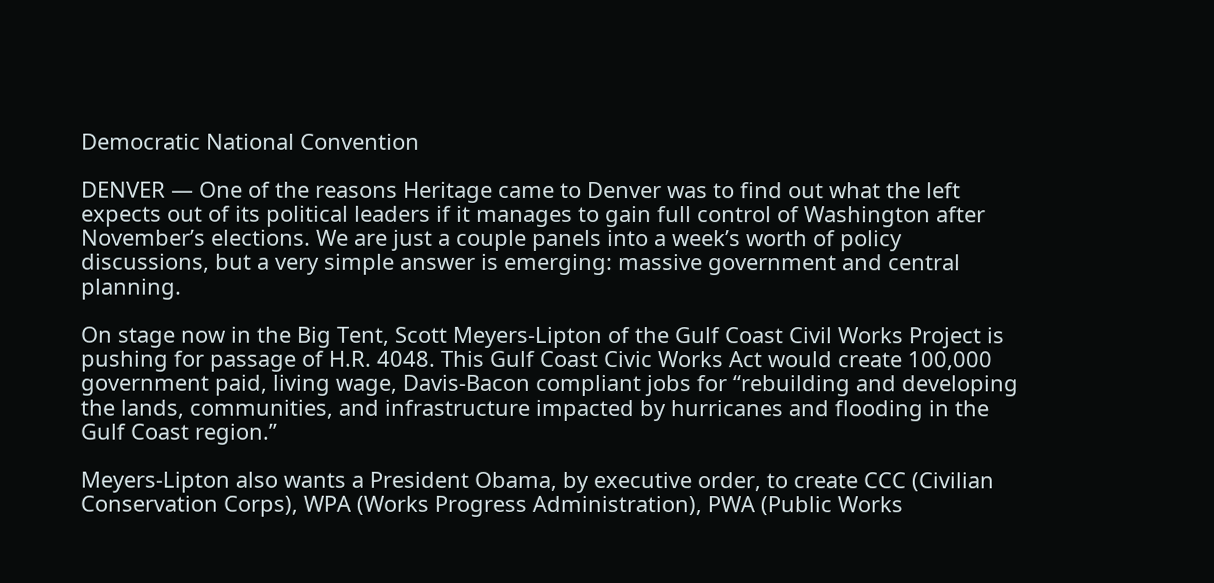Democratic National Convention

DENVER — One of the reasons Heritage came to Denver was to find out what the left expects out of its political leaders if it manages to gain full control of Washington after November’s elections. We are just a couple panels into a week’s worth of policy discussions, but a very simple answer is emerging: massive government and central planning.

On stage now in the Big Tent, Scott Meyers-Lipton of the Gulf Coast Civil Works Project is pushing for passage of H.R. 4048. This Gulf Coast Civic Works Act would create 100,000 government paid, living wage, Davis-Bacon compliant jobs for “rebuilding and developing the lands, communities, and infrastructure impacted by hurricanes and flooding in the Gulf Coast region.”

Meyers-Lipton also wants a President Obama, by executive order, to create CCC (Civilian Conservation Corps), WPA (Works Progress Administration), PWA (Public Works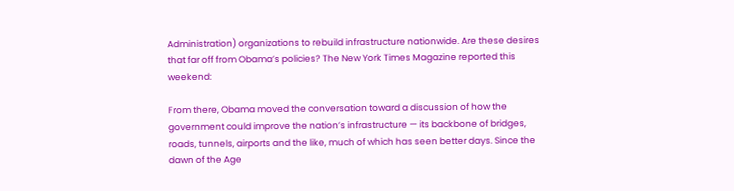Administration) organizations to rebuild infrastructure nationwide. Are these desires that far off from Obama’s policies? The New York Times Magazine reported this weekend:

From there, Obama moved the conversation toward a discussion of how the government could improve the nation’s infrastructure — its backbone of bridges, roads, tunnels, airports and the like, much of which has seen better days. Since the dawn of the Age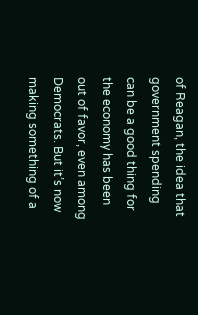of Reagan, the idea that government spending can be a good thing for the economy has been out of favor, even among Democrats. But it’s now making something of a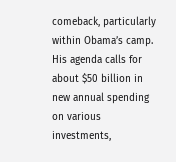comeback, particularly within Obama’s camp. His agenda calls for about $50 billion in new annual spending on various investments,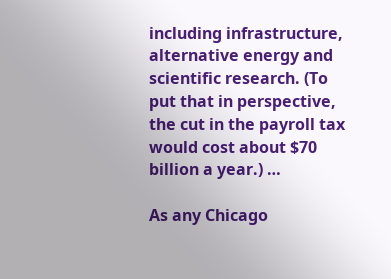including infrastructure, alternative energy and scientific research. (To put that in perspective, the cut in the payroll tax would cost about $70 billion a year.) …

As any Chicago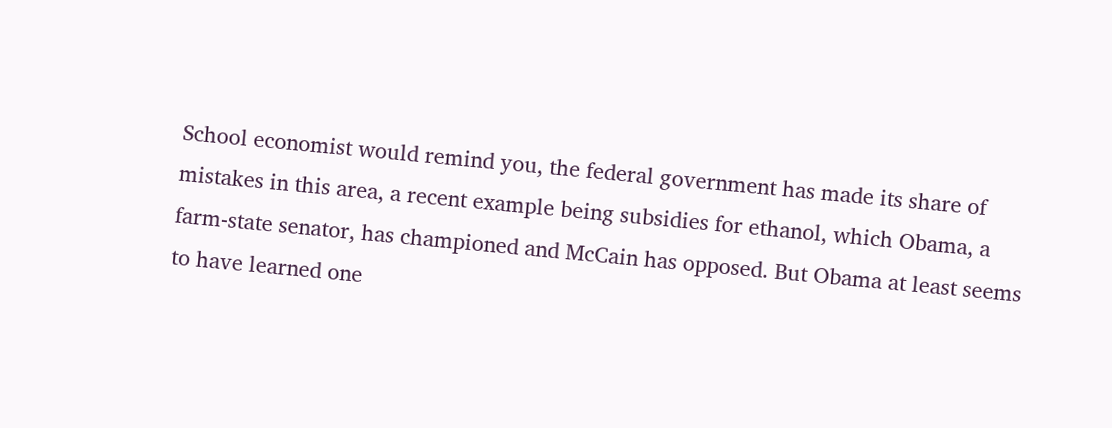School economist would remind you, the federal government has made its share of mistakes in this area, a recent example being subsidies for ethanol, which Obama, a farm-state senator, has championed and McCain has opposed. But Obama at least seems to have learned one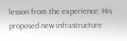lesson from the experience: His proposed new infrastructure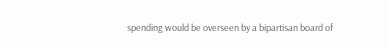spending would be overseen by a bipartisan board of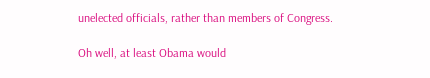unelected officials, rather than members of Congress.

Oh well, at least Obama would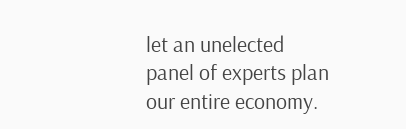let an unelected panel of experts plan our entire economy.